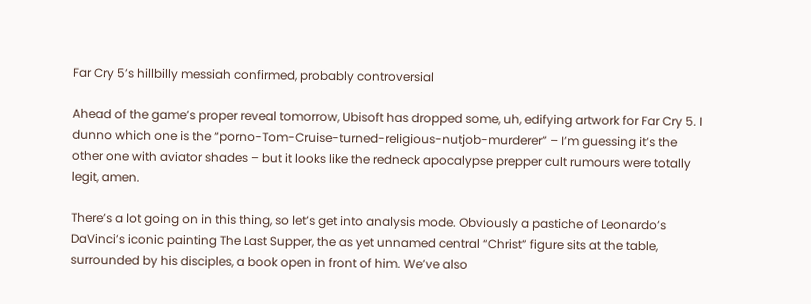Far Cry 5’s hillbilly messiah confirmed, probably controversial

Ahead of the game’s proper reveal tomorrow, Ubisoft has dropped some, uh, edifying artwork for Far Cry 5. I dunno which one is the “porno-Tom-Cruise-turned-religious-nutjob-murderer” – I’m guessing it’s the other one with aviator shades – but it looks like the redneck apocalypse prepper cult rumours were totally legit, amen.

There’s a lot going on in this thing, so let’s get into analysis mode. Obviously a pastiche of Leonardo’s DaVinci’s iconic painting The Last Supper, the as yet unnamed central “Christ” figure sits at the table, surrounded by his disciples, a book open in front of him. We’ve also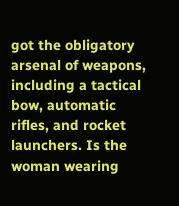got the obligatory arsenal of weapons, including a tactical bow, automatic rifles, and rocket launchers. Is the woman wearing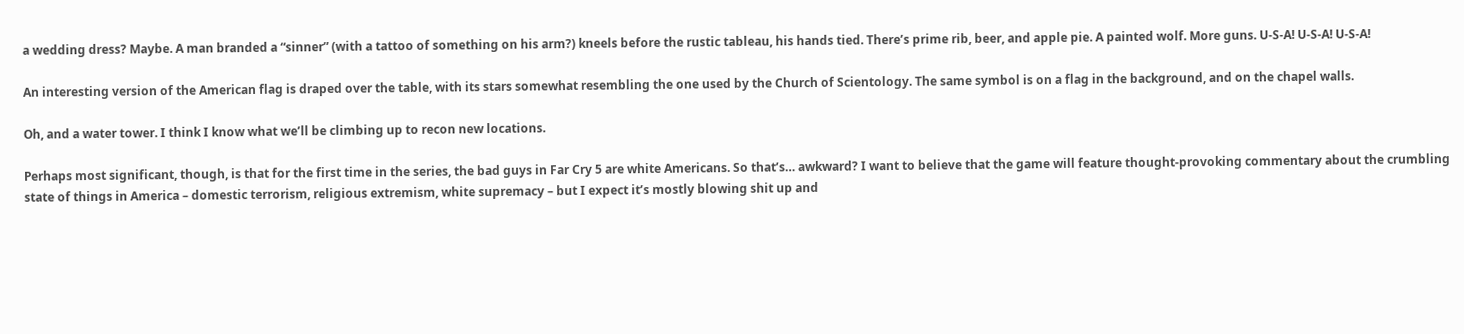a wedding dress? Maybe. A man branded a “sinner” (with a tattoo of something on his arm?) kneels before the rustic tableau, his hands tied. There’s prime rib, beer, and apple pie. A painted wolf. More guns. U-S-A! U-S-A! U-S-A!

An interesting version of the American flag is draped over the table, with its stars somewhat resembling the one used by the Church of Scientology. The same symbol is on a flag in the background, and on the chapel walls.

Oh, and a water tower. I think I know what we’ll be climbing up to recon new locations.

Perhaps most significant, though, is that for the first time in the series, the bad guys in Far Cry 5 are white Americans. So that’s… awkward? I want to believe that the game will feature thought-provoking commentary about the crumbling state of things in America – domestic terrorism, religious extremism, white supremacy – but I expect it’s mostly blowing shit up and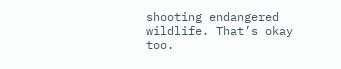shooting endangered wildlife. That’s okay too.